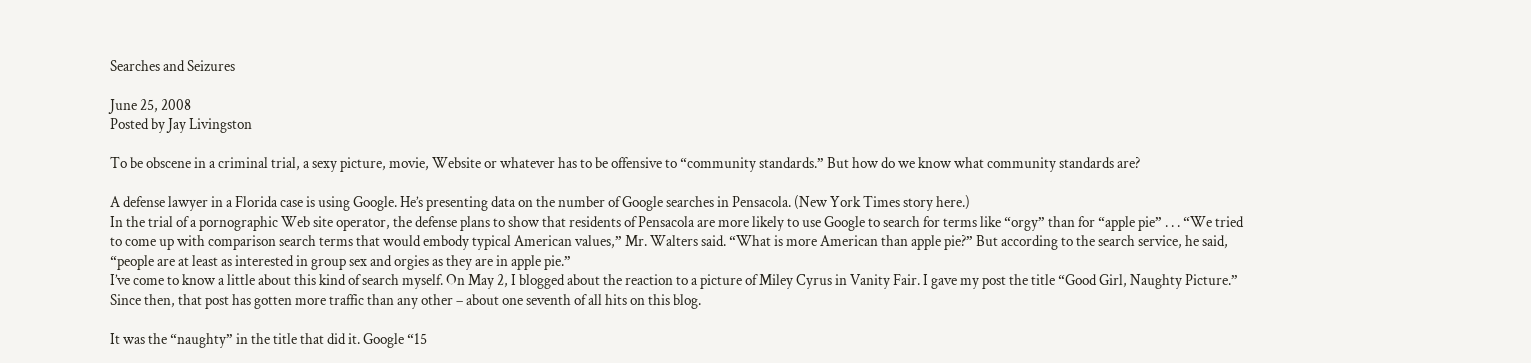Searches and Seizures

June 25, 2008
Posted by Jay Livingston

To be obscene in a criminal trial, a sexy picture, movie, Website or whatever has to be offensive to “community standards.” But how do we know what community standards are?

A defense lawyer in a Florida case is using Google. He’s presenting data on the number of Google searches in Pensacola. (New York Times story here.)
In the trial of a pornographic Web site operator, the defense plans to show that residents of Pensacola are more likely to use Google to search for terms like “orgy” than for “apple pie” . . . “We tried to come up with comparison search terms that would embody typical American values,” Mr. Walters said. “What is more American than apple pie?” But according to the search service, he said, “people are at least as interested in group sex and orgies as they are in apple pie.”
I’ve come to know a little about this kind of search myself. On May 2, I blogged about the reaction to a picture of Miley Cyrus in Vanity Fair. I gave my post the title “Good Girl, Naughty Picture.” Since then, that post has gotten more traffic than any other – about one seventh of all hits on this blog.

It was the “naughty” in the title that did it. Google “15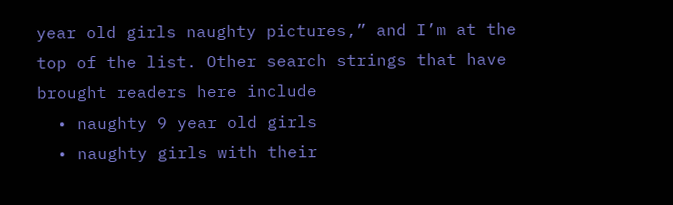year old girls naughty pictures,” and I’m at the top of the list. Other search strings that have brought readers here include
  • naughty 9 year old girls
  • naughty girls with their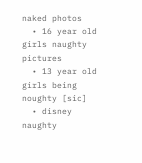naked photos
  • 16 year old girls naughty pictures
  • 13 year old girls being noughty [sic]
  • disney naughty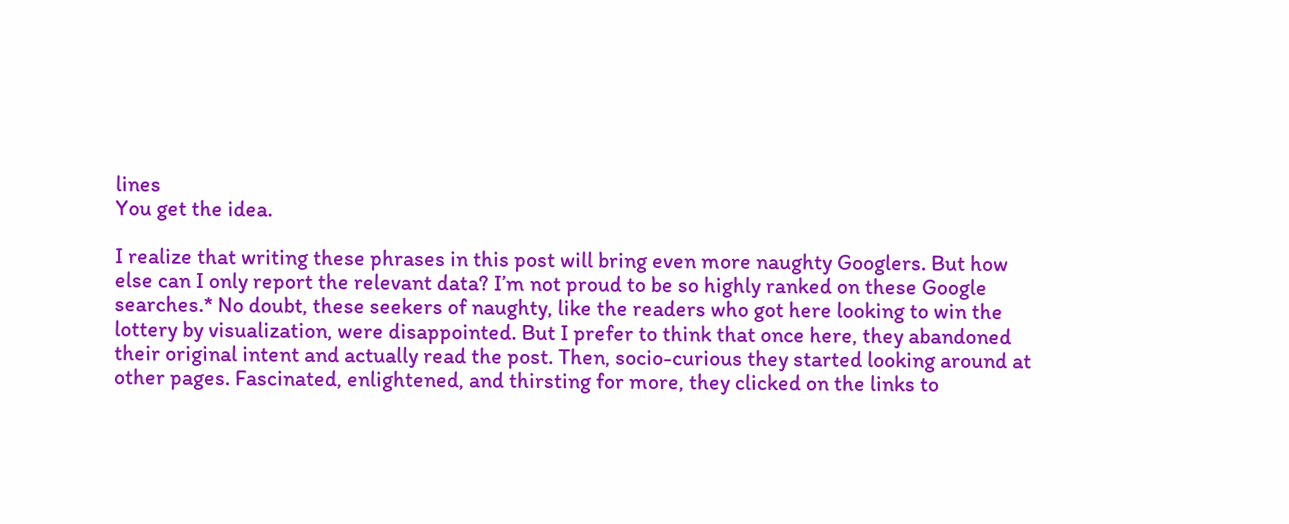lines
You get the idea.

I realize that writing these phrases in this post will bring even more naughty Googlers. But how else can I only report the relevant data? I’m not proud to be so highly ranked on these Google searches.* No doubt, these seekers of naughty, like the readers who got here looking to win the lottery by visualization, were disappointed. But I prefer to think that once here, they abandoned their original intent and actually read the post. Then, socio-curious they started looking around at other pages. Fascinated, enlightened, and thirsting for more, they clicked on the links to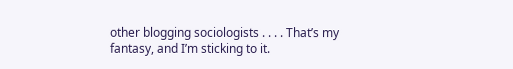other blogging sociologists . . . . That’s my fantasy, and I’m sticking to it.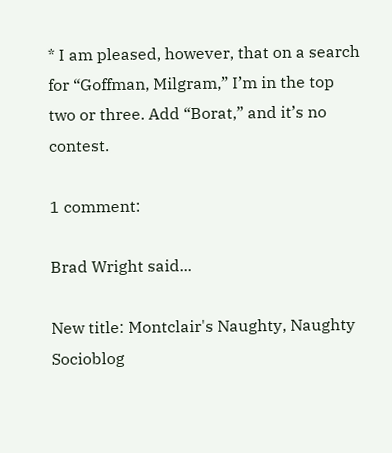* I am pleased, however, that on a search for “Goffman, Milgram,” I’m in the top two or three. Add “Borat,” and it’s no contest.

1 comment:

Brad Wright said...

New title: Montclair's Naughty, Naughty Socioblog